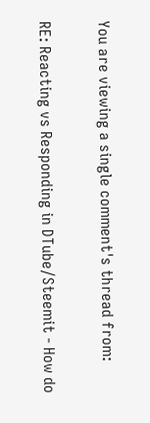You are viewing a single comment's thread from:

RE: Reacting vs Responding in DTube/Steemit - How do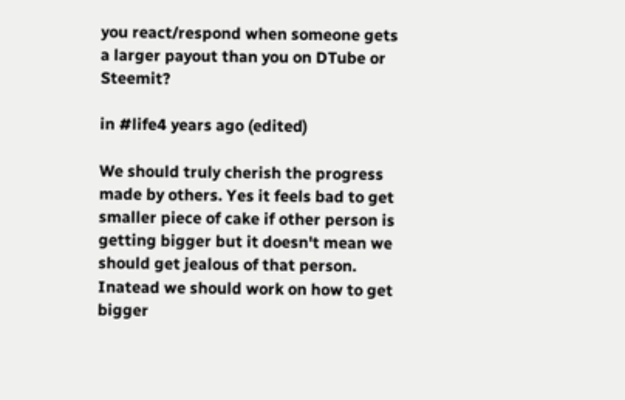you react/respond when someone gets a larger payout than you on DTube or Steemit?

in #life4 years ago (edited)

We should truly cherish the progress made by others. Yes it feels bad to get smaller piece of cake if other person is getting bigger but it doesn't mean we should get jealous of that person. Inatead we should work on how to get bigger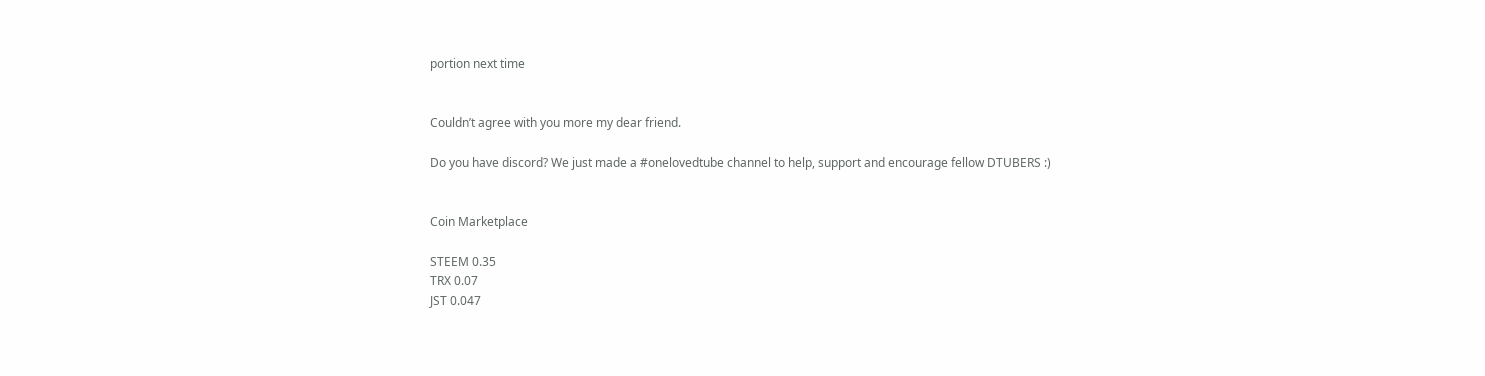portion next time


Couldn’t agree with you more my dear friend.

Do you have discord? We just made a #onelovedtube channel to help, support and encourage fellow DTUBERS :)


Coin Marketplace

STEEM 0.35
TRX 0.07
JST 0.047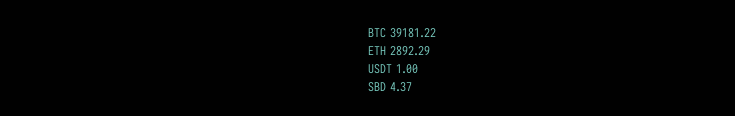BTC 39181.22
ETH 2892.29
USDT 1.00
SBD 4.37